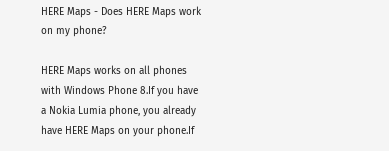HERE Maps - Does HERE Maps work on my phone?

HERE Maps works on all phones with Windows Phone 8.If you have a Nokia Lumia phone, you already have HERE Maps on your phone.If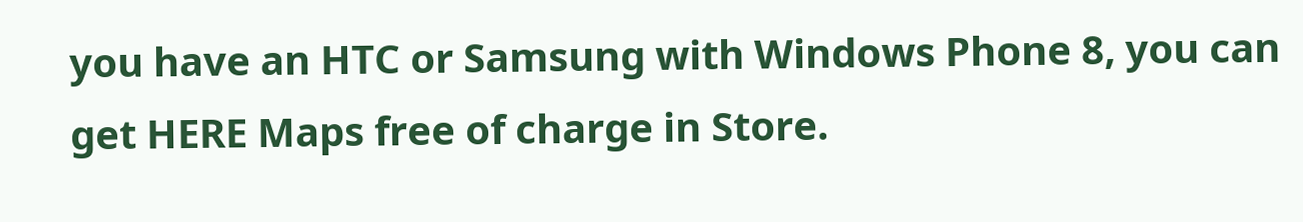you have an HTC or Samsung with Windows Phone 8, you can get HERE Maps free of charge in Store.